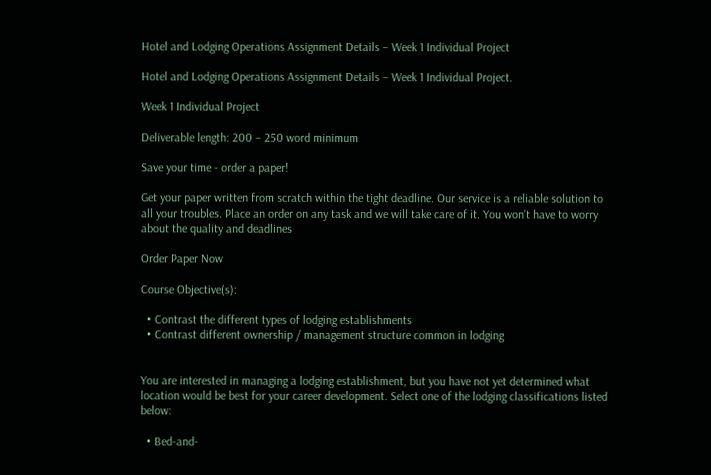Hotel and Lodging Operations Assignment Details – Week 1 Individual Project

Hotel and Lodging Operations Assignment Details – Week 1 Individual Project.

Week 1 Individual Project

Deliverable length: 200 – 250 word minimum

Save your time - order a paper!

Get your paper written from scratch within the tight deadline. Our service is a reliable solution to all your troubles. Place an order on any task and we will take care of it. You won’t have to worry about the quality and deadlines

Order Paper Now

Course Objective(s):

  • Contrast the different types of lodging establishments
  • Contrast different ownership / management structure common in lodging


You are interested in managing a lodging establishment, but you have not yet determined what location would be best for your career development. Select one of the lodging classifications listed below:

  • Bed-and-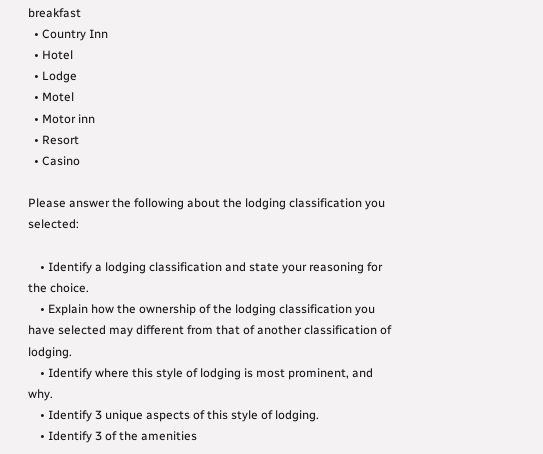breakfast
  • Country Inn
  • Hotel
  • Lodge
  • Motel
  • Motor inn
  • Resort
  • Casino

Please answer the following about the lodging classification you selected:

    • Identify a lodging classification and state your reasoning for the choice.
    • Explain how the ownership of the lodging classification you have selected may different from that of another classification of lodging.
    • Identify where this style of lodging is most prominent, and why.
    • Identify 3 unique aspects of this style of lodging.
    • Identify 3 of the amenities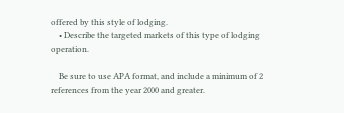offered by this style of lodging.
    • Describe the targeted markets of this type of lodging operation.

    Be sure to use APA format, and include a minimum of 2 references from the year 2000 and greater.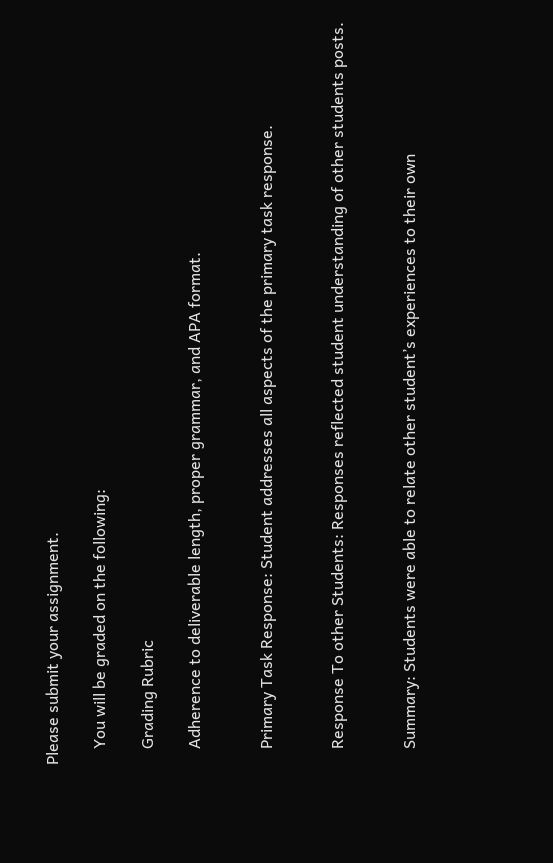Please submit your assignment.

    You will be graded on the following:

    Grading Rubric

    Adherence to deliverable length, proper grammar, and APA format.


    Primary Task Response: Student addresses all aspects of the primary task response.


    Response To other Students: Responses reflected student understanding of other students posts.


    Summary: Students were able to relate other student’s experiences to their own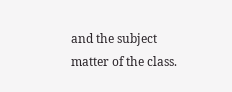and the subject matter of the class.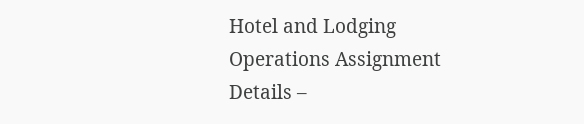Hotel and Lodging Operations Assignment Details –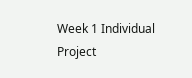Week 1 Individual Project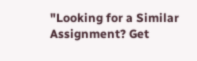"Looking for a Similar Assignment? Get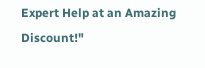Expert Help at an Amazing Discount!"